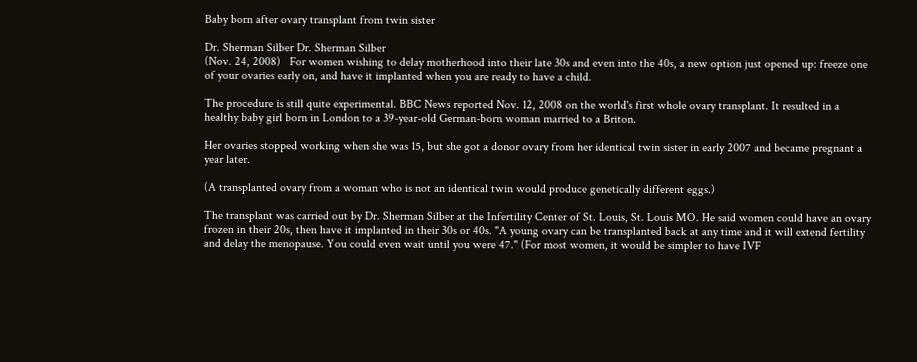Baby born after ovary transplant from twin sister

Dr. Sherman Silber Dr. Sherman Silber
(Nov. 24, 2008)   For women wishing to delay motherhood into their late 30s and even into the 40s, a new option just opened up: freeze one of your ovaries early on, and have it implanted when you are ready to have a child.

The procedure is still quite experimental. BBC News reported Nov. 12, 2008 on the world's first whole ovary transplant. It resulted in a healthy baby girl born in London to a 39-year-old German-born woman married to a Briton.

Her ovaries stopped working when she was 15, but she got a donor ovary from her identical twin sister in early 2007 and became pregnant a year later.

(A transplanted ovary from a woman who is not an identical twin would produce genetically different eggs.)

The transplant was carried out by Dr. Sherman Silber at the Infertility Center of St. Louis, St. Louis MO. He said women could have an ovary frozen in their 20s, then have it implanted in their 30s or 40s. "A young ovary can be transplanted back at any time and it will extend fertility and delay the menopause. You could even wait until you were 47." (For most women, it would be simpler to have IVF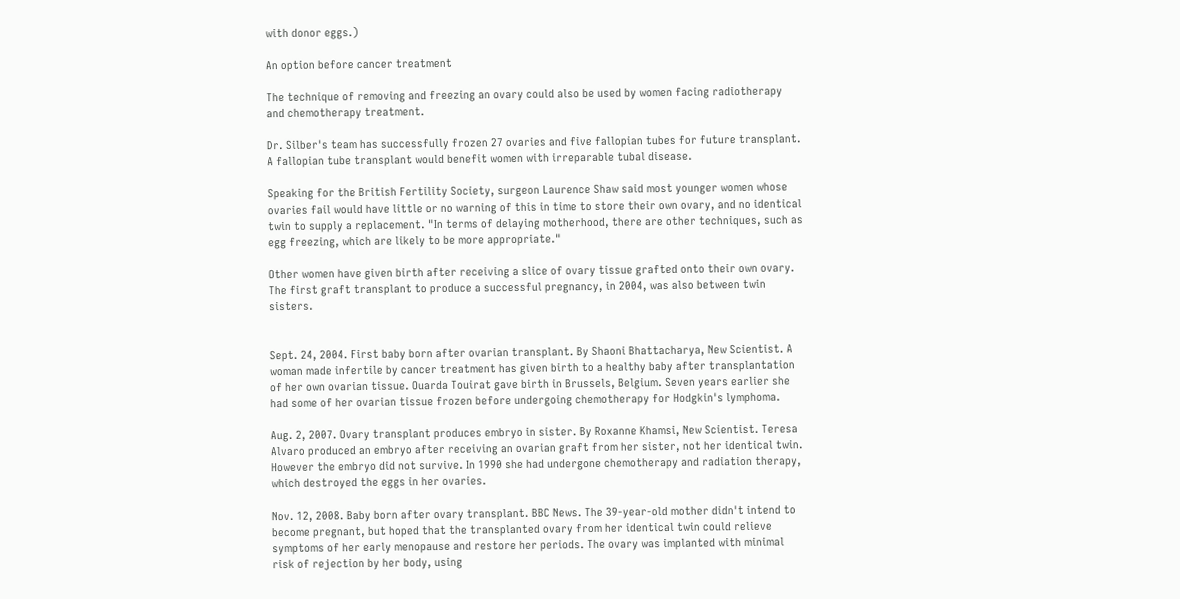with donor eggs.)

An option before cancer treatment

The technique of removing and freezing an ovary could also be used by women facing radiotherapy and chemotherapy treatment.

Dr. Silber's team has successfully frozen 27 ovaries and five fallopian tubes for future transplant. A fallopian tube transplant would benefit women with irreparable tubal disease.

Speaking for the British Fertility Society, surgeon Laurence Shaw said most younger women whose ovaries fail would have little or no warning of this in time to store their own ovary, and no identical twin to supply a replacement. "In terms of delaying motherhood, there are other techniques, such as egg freezing, which are likely to be more appropriate."

Other women have given birth after receiving a slice of ovary tissue grafted onto their own ovary. The first graft transplant to produce a successful pregnancy, in 2004, was also between twin sisters.


Sept. 24, 2004. First baby born after ovarian transplant. By Shaoni Bhattacharya, New Scientist. A woman made infertile by cancer treatment has given birth to a healthy baby after transplantation of her own ovarian tissue. Ouarda Touirat gave birth in Brussels, Belgium. Seven years earlier she had some of her ovarian tissue frozen before undergoing chemotherapy for Hodgkin's lymphoma.

Aug. 2, 2007. Ovary transplant produces embryo in sister. By Roxanne Khamsi, New Scientist. Teresa Alvaro produced an embryo after receiving an ovarian graft from her sister, not her identical twin. However the embryo did not survive. In 1990 she had undergone chemotherapy and radiation therapy, which destroyed the eggs in her ovaries.

Nov. 12, 2008. Baby born after ovary transplant. BBC News. The 39-year-old mother didn't intend to become pregnant, but hoped that the transplanted ovary from her identical twin could relieve symptoms of her early menopause and restore her periods. The ovary was implanted with minimal risk of rejection by her body, using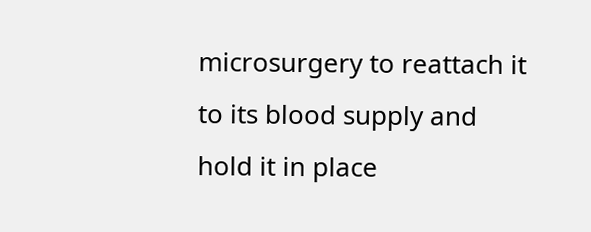microsurgery to reattach it to its blood supply and hold it in place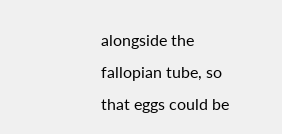alongside the fallopian tube, so that eggs could be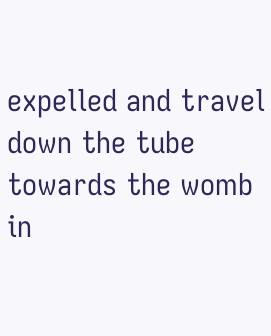expelled and travel down the tube towards the womb in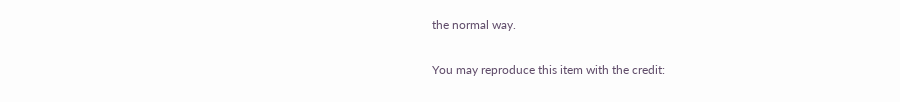the normal way.

You may reproduce this item with the credit: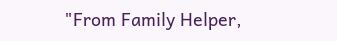"From Family Helper,